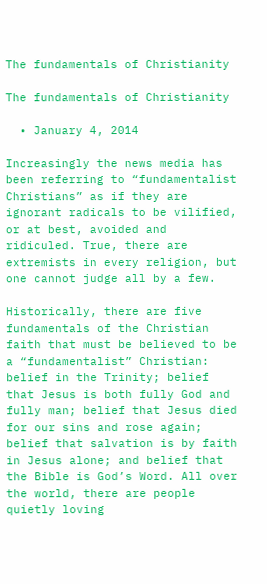The fundamentals of Christianity

The fundamentals of Christianity

  • January 4, 2014

Increasingly the news media has been referring to “fundamentalist Christians” as if they are ignorant radicals to be vilified, or at best, avoided and ridiculed. True, there are extremists in every religion, but one cannot judge all by a few.

Historically, there are five fundamentals of the Christian faith that must be believed to be a “fundamentalist” Christian: belief in the Trinity; belief that Jesus is both fully God and fully man; belief that Jesus died for our sins and rose again; belief that salvation is by faith in Jesus alone; and belief that the Bible is God’s Word. All over the world, there are people quietly loving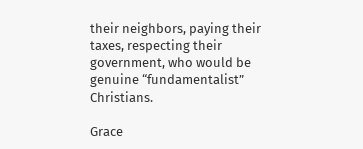their neighbors, paying their taxes, respecting their government, who would be genuine “fundamentalist” Christians.

Grace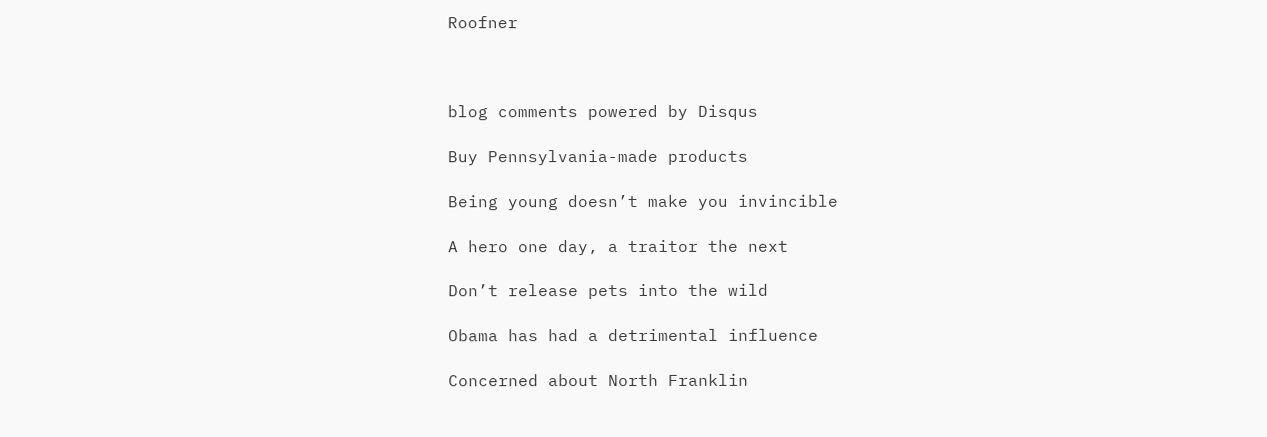Roofner



blog comments powered by Disqus

Buy Pennsylvania-made products

Being young doesn’t make you invincible

A hero one day, a traitor the next

Don’t release pets into the wild

Obama has had a detrimental influence

Concerned about North Franklin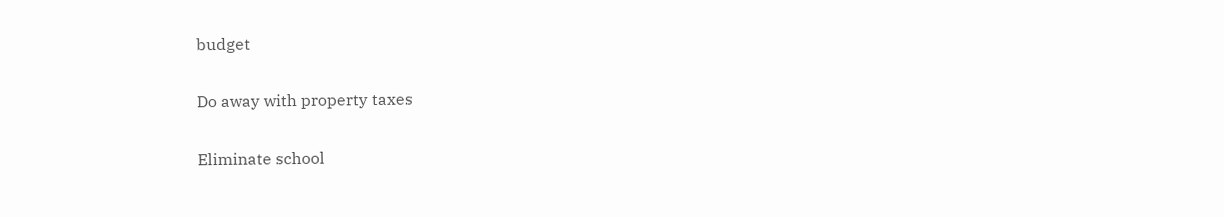budget

Do away with property taxes

Eliminate school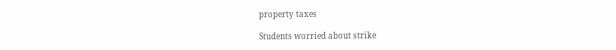property taxes

Students worried about strike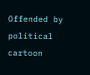Offended by political cartoon